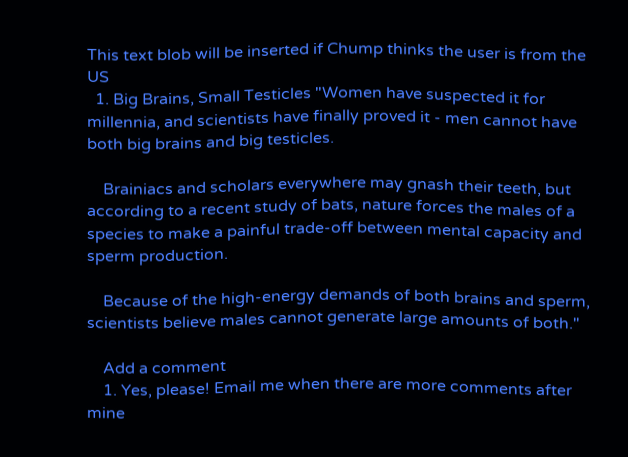This text blob will be inserted if Chump thinks the user is from the US
  1. Big Brains, Small Testicles "Women have suspected it for millennia, and scientists have finally proved it - men cannot have both big brains and big testicles.

    Brainiacs and scholars everywhere may gnash their teeth, but according to a recent study of bats, nature forces the males of a species to make a painful trade-off between mental capacity and sperm production.

    Because of the high-energy demands of both brains and sperm, scientists believe males cannot generate large amounts of both."

    Add a comment
    1. Yes, please! Email me when there are more comments after mine